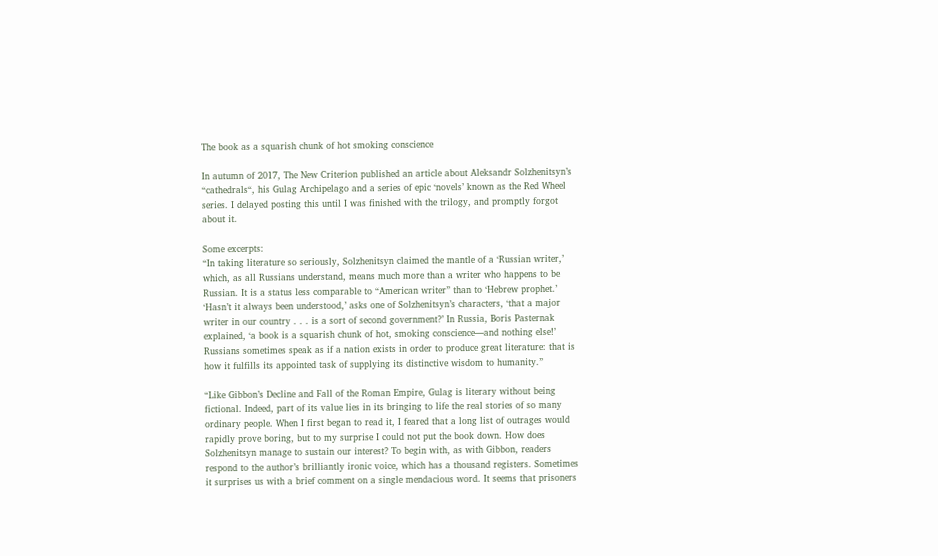The book as a squarish chunk of hot smoking conscience

In autumn of 2017, The New Criterion published an article about Aleksandr Solzhenitsyn’s “cathedrals“, his Gulag Archipelago and a series of epic ‘novels’ known as the Red Wheel series. I delayed posting this until I was finished with the trilogy, and promptly forgot about it.

Some excerpts:
“In taking literature so seriously, Solzhenitsyn claimed the mantle of a ‘Russian writer,’ which, as all Russians understand, means much more than a writer who happens to be Russian. It is a status less comparable to “American writer” than to ‘Hebrew prophet.’ ‘Hasn’t it always been understood,’ asks one of Solzhenitsyn’s characters, ‘that a major writer in our country . . . is a sort of second government?’ In Russia, Boris Pasternak explained, ‘a book is a squarish chunk of hot, smoking conscience—and nothing else!’ Russians sometimes speak as if a nation exists in order to produce great literature: that is how it fulfills its appointed task of supplying its distinctive wisdom to humanity.”

“Like Gibbon’s Decline and Fall of the Roman Empire, Gulag is literary without being fictional. Indeed, part of its value lies in its bringing to life the real stories of so many ordinary people. When I first began to read it, I feared that a long list of outrages would rapidly prove boring, but to my surprise I could not put the book down. How does Solzhenitsyn manage to sustain our interest? To begin with, as with Gibbon, readers respond to the author’s brilliantly ironic voice, which has a thousand registers. Sometimes it surprises us with a brief comment on a single mendacious word. It seems that prisoners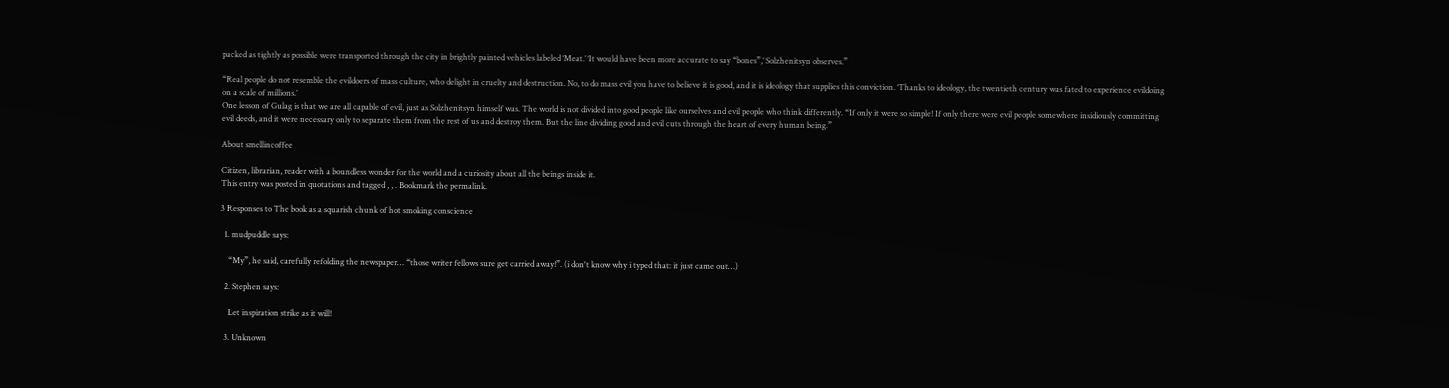packed as tightly as possible were transported through the city in brightly painted vehicles labeled ‘Meat.’ ‘It would have been more accurate to say “bones”,’ Solzhenitsyn observes.”

“Real people do not resemble the evildoers of mass culture, who delight in cruelty and destruction. No, to do mass evil you have to believe it is good, and it is ideology that supplies this conviction. ‘Thanks to ideology, the twentieth century was fated to experience evildoing on a scale of millions.’
One lesson of Gulag is that we are all capable of evil, just as Solzhenitsyn himself was. The world is not divided into good people like ourselves and evil people who think differently. “If only it were so simple! If only there were evil people somewhere insidiously committing evil deeds, and it were necessary only to separate them from the rest of us and destroy them. But the line dividing good and evil cuts through the heart of every human being.”

About smellincoffee

Citizen, librarian, reader with a boundless wonder for the world and a curiosity about all the beings inside it.
This entry was posted in quotations and tagged , , . Bookmark the permalink.

3 Responses to The book as a squarish chunk of hot smoking conscience

  1. mudpuddle says:

    “My”, he said, carefully refolding the newspaper… “those writer fellows sure get carried away!”. (i don't know why i typed that: it just came out…)

  2. Stephen says:

    Let inspiration strike as it will!

  3. Unknown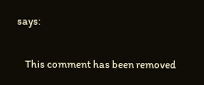says:

    This comment has been removed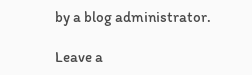by a blog administrator.

Leave a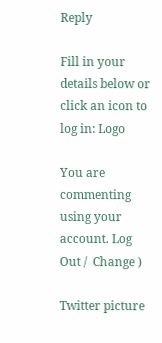Reply

Fill in your details below or click an icon to log in: Logo

You are commenting using your account. Log Out /  Change )

Twitter picture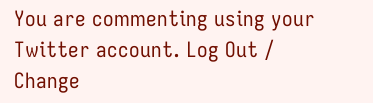You are commenting using your Twitter account. Log Out /  Change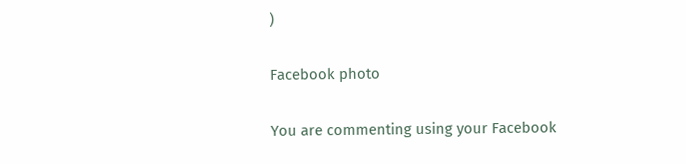)

Facebook photo

You are commenting using your Facebook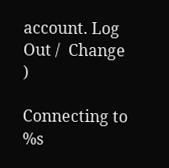account. Log Out /  Change )

Connecting to %s